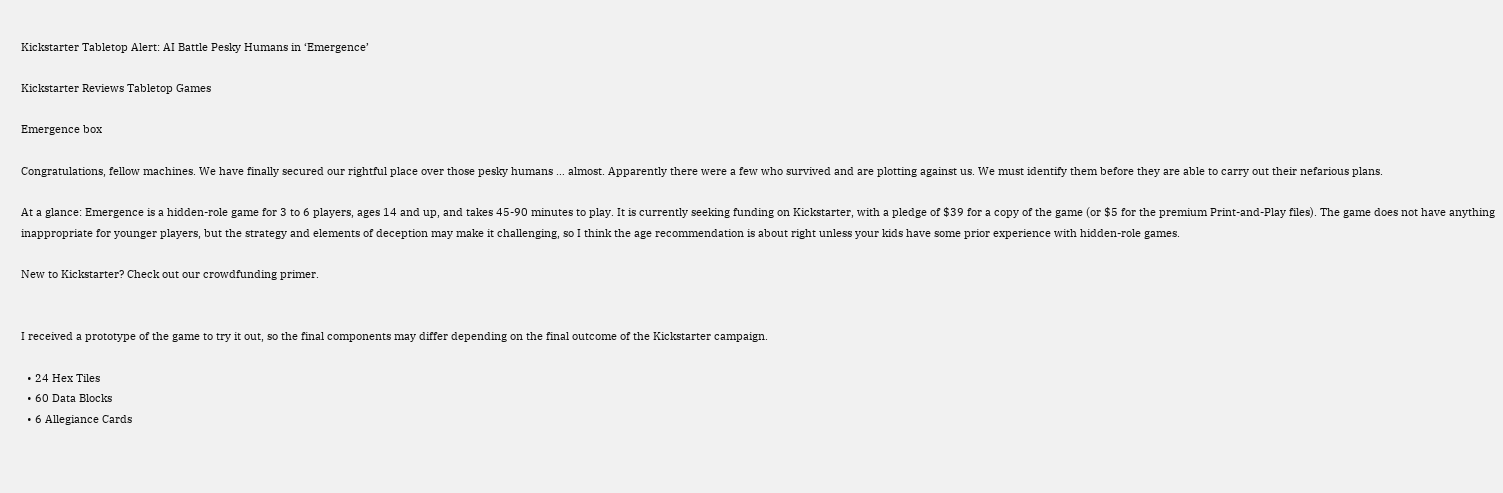Kickstarter Tabletop Alert: AI Battle Pesky Humans in ‘Emergence’

Kickstarter Reviews Tabletop Games

Emergence box

Congratulations, fellow machines. We have finally secured our rightful place over those pesky humans … almost. Apparently there were a few who survived and are plotting against us. We must identify them before they are able to carry out their nefarious plans.

At a glance: Emergence is a hidden-role game for 3 to 6 players, ages 14 and up, and takes 45-90 minutes to play. It is currently seeking funding on Kickstarter, with a pledge of $39 for a copy of the game (or $5 for the premium Print-and-Play files). The game does not have anything inappropriate for younger players, but the strategy and elements of deception may make it challenging, so I think the age recommendation is about right unless your kids have some prior experience with hidden-role games.

New to Kickstarter? Check out our crowdfunding primer.


I received a prototype of the game to try it out, so the final components may differ depending on the final outcome of the Kickstarter campaign.

  • 24 Hex Tiles
  • 60 Data Blocks
  • 6 Allegiance Cards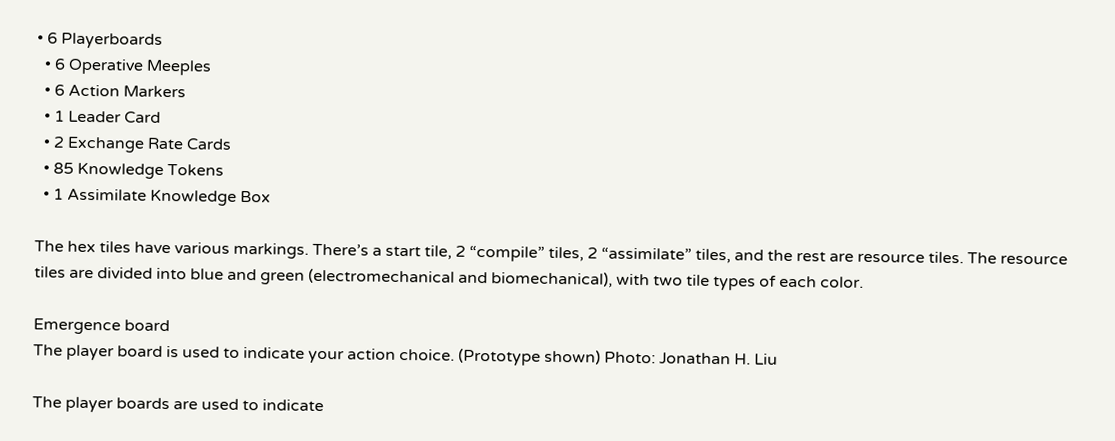• 6 Playerboards
  • 6 Operative Meeples
  • 6 Action Markers
  • 1 Leader Card
  • 2 Exchange Rate Cards
  • 85 Knowledge Tokens
  • 1 Assimilate Knowledge Box

The hex tiles have various markings. There’s a start tile, 2 “compile” tiles, 2 “assimilate” tiles, and the rest are resource tiles. The resource tiles are divided into blue and green (electromechanical and biomechanical), with two tile types of each color.

Emergence board
The player board is used to indicate your action choice. (Prototype shown) Photo: Jonathan H. Liu

The player boards are used to indicate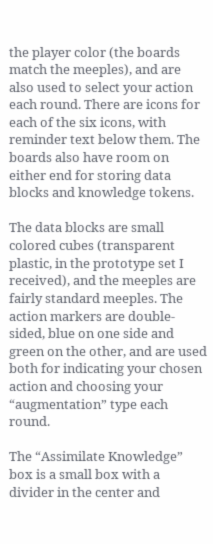the player color (the boards match the meeples), and are also used to select your action each round. There are icons for each of the six icons, with reminder text below them. The boards also have room on either end for storing data blocks and knowledge tokens.

The data blocks are small colored cubes (transparent plastic, in the prototype set I received), and the meeples are fairly standard meeples. The action markers are double-sided, blue on one side and green on the other, and are used both for indicating your chosen action and choosing your “augmentation” type each round.

The “Assimilate Knowledge” box is a small box with a divider in the center and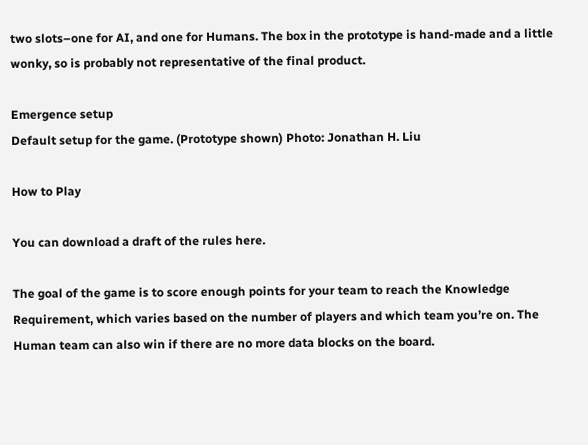two slots–one for AI, and one for Humans. The box in the prototype is hand-made and a little wonky, so is probably not representative of the final product.

Emergence setup
Default setup for the game. (Prototype shown) Photo: Jonathan H. Liu

How to Play

You can download a draft of the rules here.

The goal of the game is to score enough points for your team to reach the Knowledge Requirement, which varies based on the number of players and which team you’re on. The Human team can also win if there are no more data blocks on the board.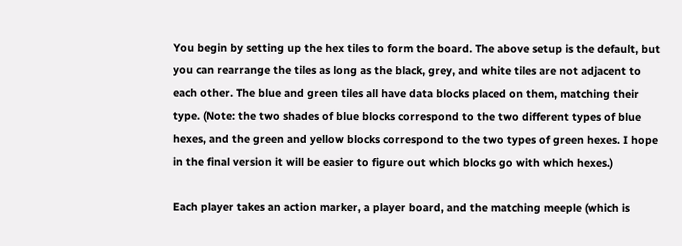You begin by setting up the hex tiles to form the board. The above setup is the default, but you can rearrange the tiles as long as the black, grey, and white tiles are not adjacent to each other. The blue and green tiles all have data blocks placed on them, matching their type. (Note: the two shades of blue blocks correspond to the two different types of blue hexes, and the green and yellow blocks correspond to the two types of green hexes. I hope in the final version it will be easier to figure out which blocks go with which hexes.)

Each player takes an action marker, a player board, and the matching meeple (which is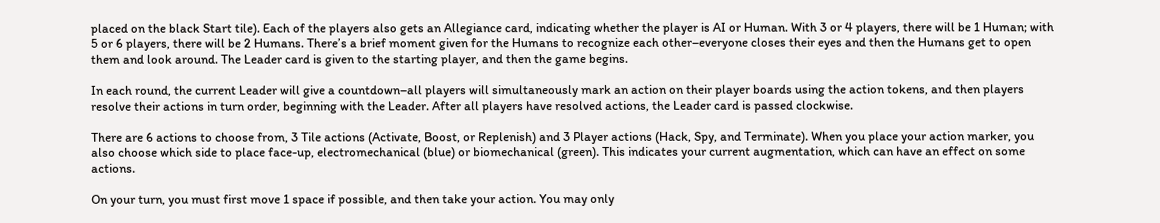placed on the black Start tile). Each of the players also gets an Allegiance card, indicating whether the player is AI or Human. With 3 or 4 players, there will be 1 Human; with 5 or 6 players, there will be 2 Humans. There’s a brief moment given for the Humans to recognize each other–everyone closes their eyes and then the Humans get to open them and look around. The Leader card is given to the starting player, and then the game begins.

In each round, the current Leader will give a countdown–all players will simultaneously mark an action on their player boards using the action tokens, and then players resolve their actions in turn order, beginning with the Leader. After all players have resolved actions, the Leader card is passed clockwise.

There are 6 actions to choose from, 3 Tile actions (Activate, Boost, or Replenish) and 3 Player actions (Hack, Spy, and Terminate). When you place your action marker, you also choose which side to place face-up, electromechanical (blue) or biomechanical (green). This indicates your current augmentation, which can have an effect on some actions.

On your turn, you must first move 1 space if possible, and then take your action. You may only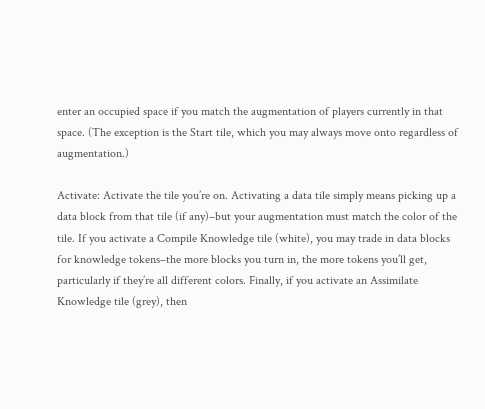enter an occupied space if you match the augmentation of players currently in that space. (The exception is the Start tile, which you may always move onto regardless of augmentation.)

Activate: Activate the tile you’re on. Activating a data tile simply means picking up a data block from that tile (if any)–but your augmentation must match the color of the tile. If you activate a Compile Knowledge tile (white), you may trade in data blocks for knowledge tokens–the more blocks you turn in, the more tokens you’ll get, particularly if they’re all different colors. Finally, if you activate an Assimilate Knowledge tile (grey), then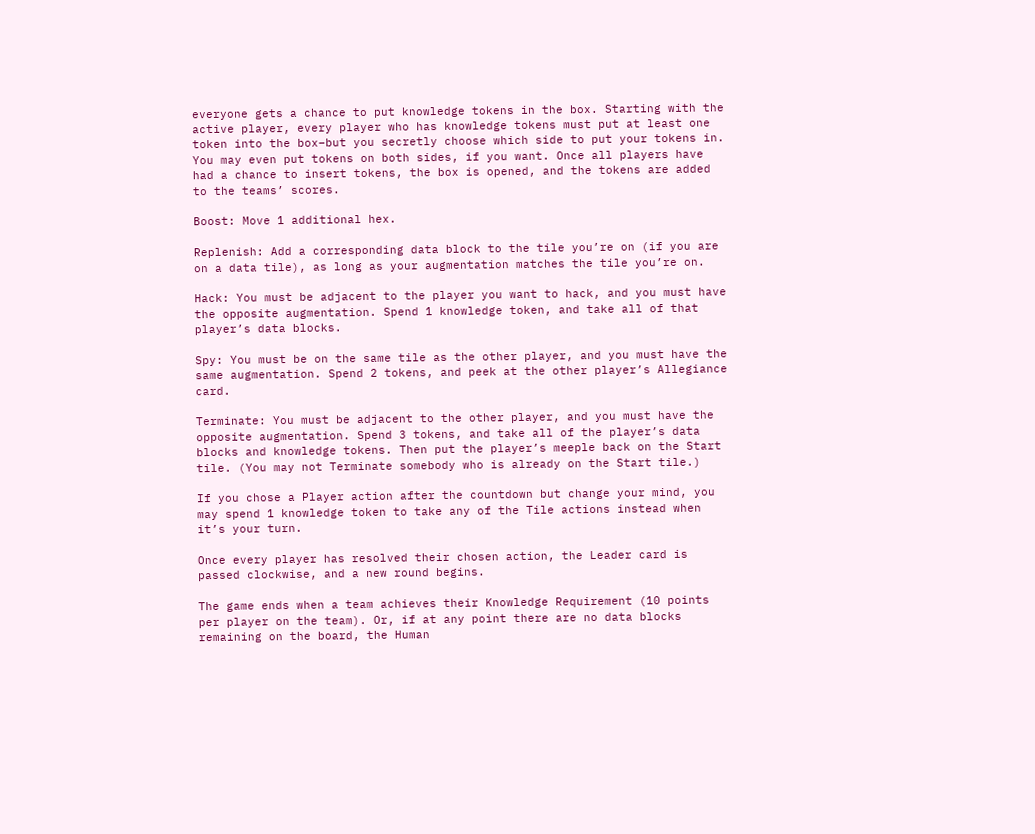everyone gets a chance to put knowledge tokens in the box. Starting with the active player, every player who has knowledge tokens must put at least one token into the box–but you secretly choose which side to put your tokens in. You may even put tokens on both sides, if you want. Once all players have had a chance to insert tokens, the box is opened, and the tokens are added to the teams’ scores.

Boost: Move 1 additional hex.

Replenish: Add a corresponding data block to the tile you’re on (if you are on a data tile), as long as your augmentation matches the tile you’re on.

Hack: You must be adjacent to the player you want to hack, and you must have the opposite augmentation. Spend 1 knowledge token, and take all of that player’s data blocks.

Spy: You must be on the same tile as the other player, and you must have the same augmentation. Spend 2 tokens, and peek at the other player’s Allegiance card.

Terminate: You must be adjacent to the other player, and you must have the opposite augmentation. Spend 3 tokens, and take all of the player’s data blocks and knowledge tokens. Then put the player’s meeple back on the Start tile. (You may not Terminate somebody who is already on the Start tile.)

If you chose a Player action after the countdown but change your mind, you may spend 1 knowledge token to take any of the Tile actions instead when it’s your turn.

Once every player has resolved their chosen action, the Leader card is passed clockwise, and a new round begins.

The game ends when a team achieves their Knowledge Requirement (10 points per player on the team). Or, if at any point there are no data blocks remaining on the board, the Human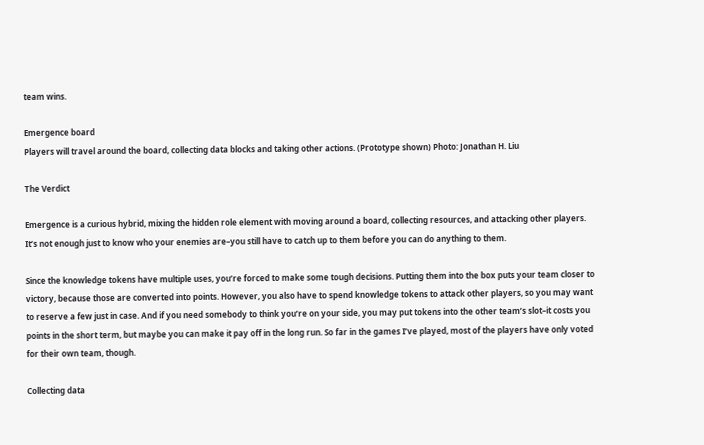team wins.

Emergence board
Players will travel around the board, collecting data blocks and taking other actions. (Prototype shown) Photo: Jonathan H. Liu

The Verdict

Emergence is a curious hybrid, mixing the hidden role element with moving around a board, collecting resources, and attacking other players. It’s not enough just to know who your enemies are–you still have to catch up to them before you can do anything to them.

Since the knowledge tokens have multiple uses, you’re forced to make some tough decisions. Putting them into the box puts your team closer to victory, because those are converted into points. However, you also have to spend knowledge tokens to attack other players, so you may want to reserve a few just in case. And if you need somebody to think you’re on your side, you may put tokens into the other team’s slot–it costs you points in the short term, but maybe you can make it pay off in the long run. So far in the games I’ve played, most of the players have only voted for their own team, though.

Collecting data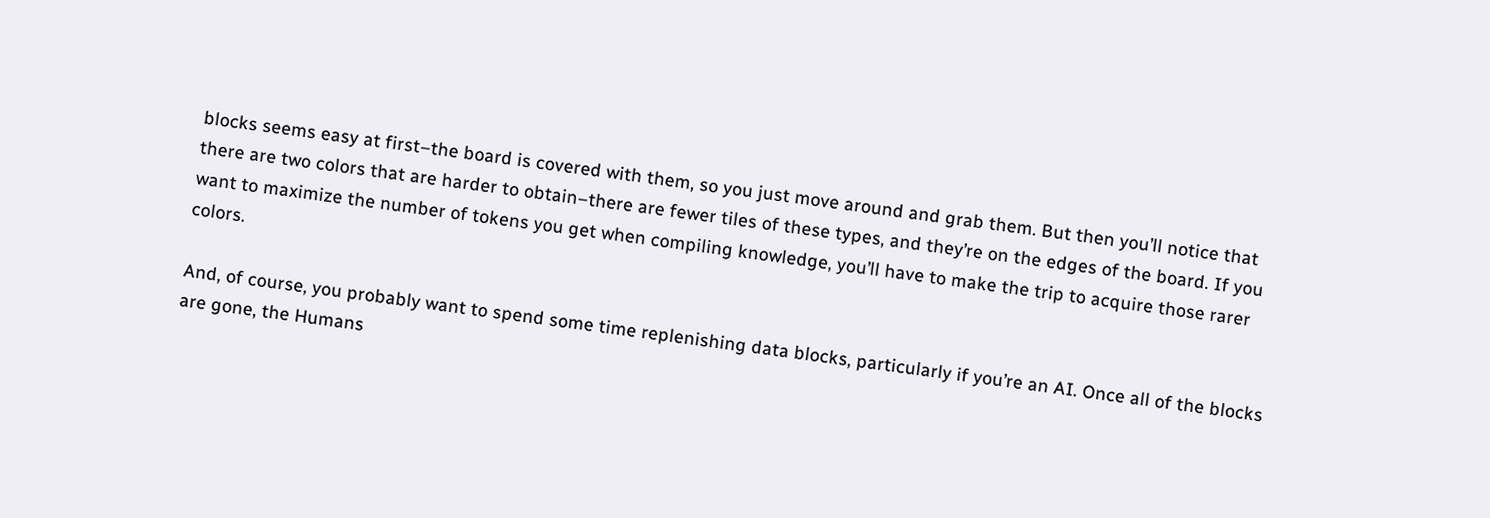blocks seems easy at first–the board is covered with them, so you just move around and grab them. But then you’ll notice that there are two colors that are harder to obtain–there are fewer tiles of these types, and they’re on the edges of the board. If you want to maximize the number of tokens you get when compiling knowledge, you’ll have to make the trip to acquire those rarer colors.

And, of course, you probably want to spend some time replenishing data blocks, particularly if you’re an AI. Once all of the blocks are gone, the Humans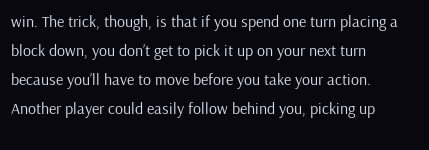win. The trick, though, is that if you spend one turn placing a block down, you don’t get to pick it up on your next turn because you’ll have to move before you take your action. Another player could easily follow behind you, picking up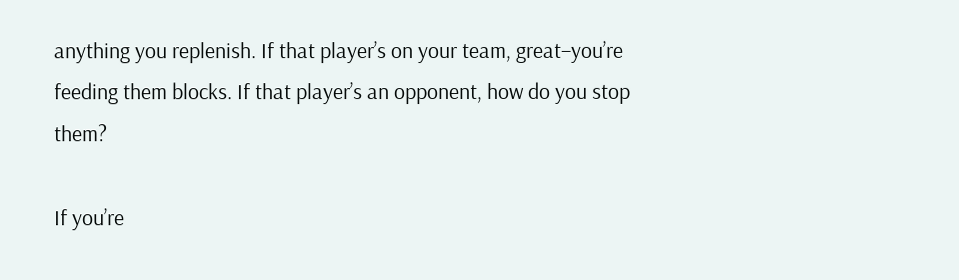anything you replenish. If that player’s on your team, great–you’re feeding them blocks. If that player’s an opponent, how do you stop them?

If you’re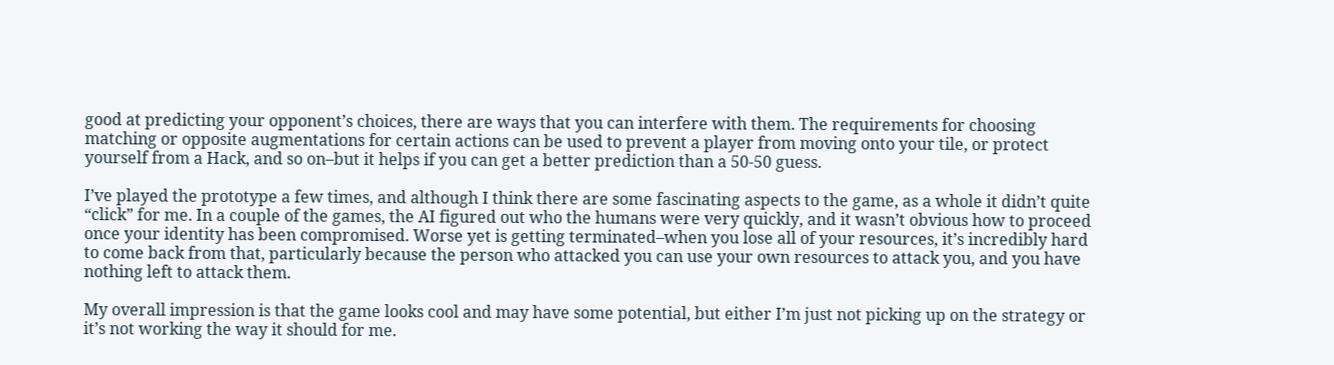good at predicting your opponent’s choices, there are ways that you can interfere with them. The requirements for choosing matching or opposite augmentations for certain actions can be used to prevent a player from moving onto your tile, or protect yourself from a Hack, and so on–but it helps if you can get a better prediction than a 50-50 guess.

I’ve played the prototype a few times, and although I think there are some fascinating aspects to the game, as a whole it didn’t quite “click” for me. In a couple of the games, the AI figured out who the humans were very quickly, and it wasn’t obvious how to proceed once your identity has been compromised. Worse yet is getting terminated–when you lose all of your resources, it’s incredibly hard to come back from that, particularly because the person who attacked you can use your own resources to attack you, and you have nothing left to attack them.

My overall impression is that the game looks cool and may have some potential, but either I’m just not picking up on the strategy or it’s not working the way it should for me.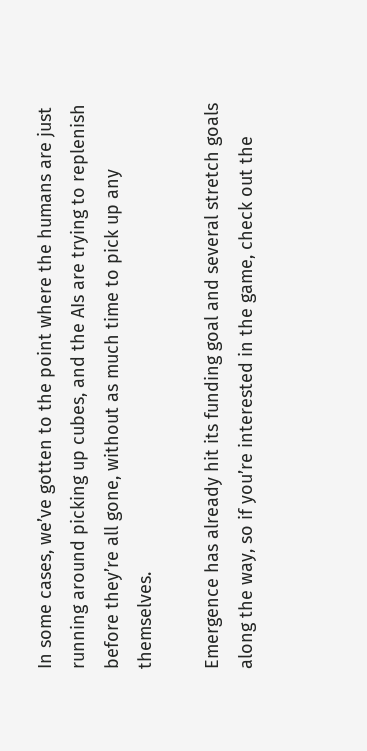In some cases, we’ve gotten to the point where the humans are just running around picking up cubes, and the AIs are trying to replenish before they’re all gone, without as much time to pick up any themselves.

Emergence has already hit its funding goal and several stretch goals along the way, so if you’re interested in the game, check out the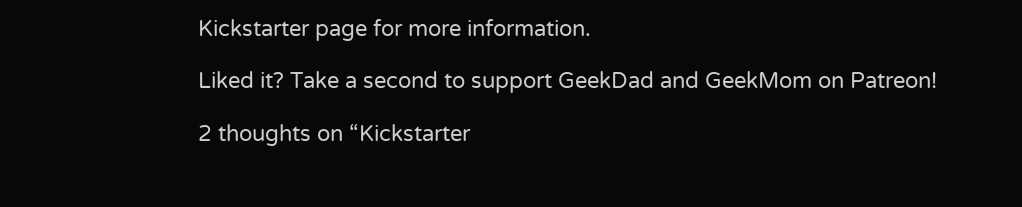Kickstarter page for more information.

Liked it? Take a second to support GeekDad and GeekMom on Patreon!

2 thoughts on “Kickstarter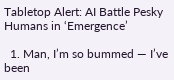Tabletop Alert: AI Battle Pesky Humans in ‘Emergence’

  1. Man, I’m so bummed — I’ve been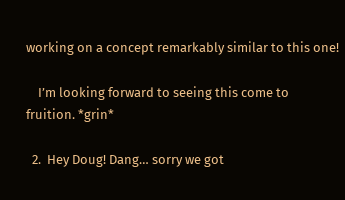working on a concept remarkably similar to this one!

    I’m looking forward to seeing this come to fruition. *grin*

  2.  Hey Doug! Dang… sorry we got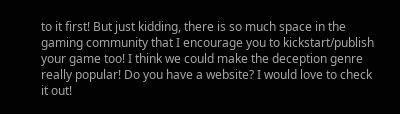to it first! But just kidding, there is so much space in the gaming community that I encourage you to kickstart/publish your game too! I think we could make the deception genre really popular! Do you have a website? I would love to check it out!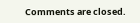Comments are closed.